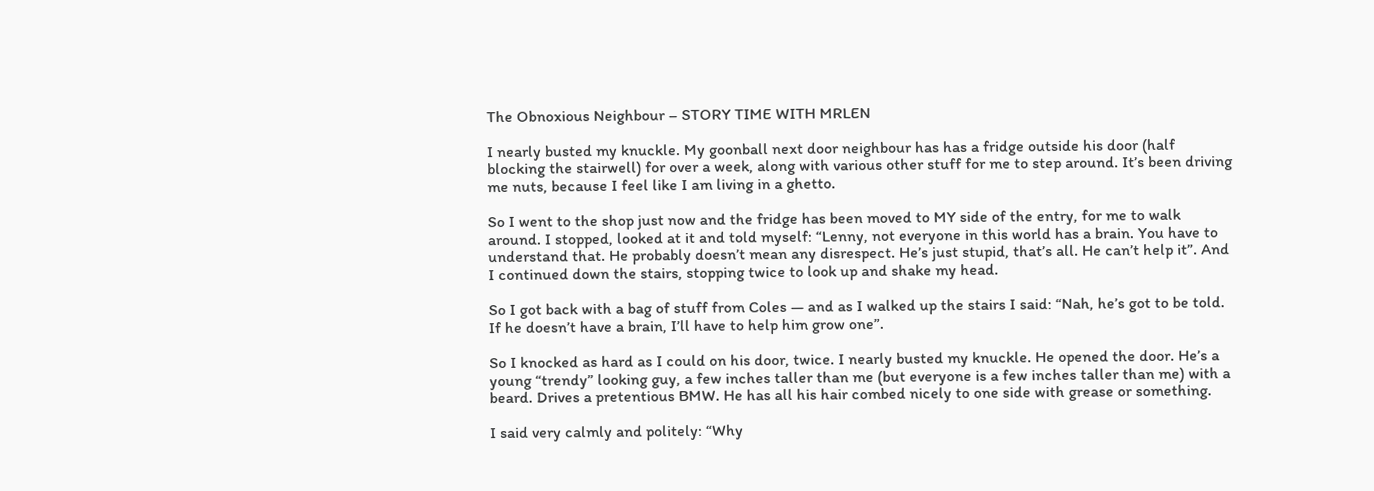The Obnoxious Neighbour – STORY TIME WITH MRLEN

I nearly busted my knuckle. My goonball next door neighbour has has a fridge outside his door (half blocking the stairwell) for over a week, along with various other stuff for me to step around. It’s been driving me nuts, because I feel like I am living in a ghetto.

So I went to the shop just now and the fridge has been moved to MY side of the entry, for me to walk around. I stopped, looked at it and told myself: “Lenny, not everyone in this world has a brain. You have to understand that. He probably doesn’t mean any disrespect. He’s just stupid, that’s all. He can’t help it”. And I continued down the stairs, stopping twice to look up and shake my head.

So I got back with a bag of stuff from Coles — and as I walked up the stairs I said: “Nah, he’s got to be told. If he doesn’t have a brain, I’ll have to help him grow one”.

So I knocked as hard as I could on his door, twice. I nearly busted my knuckle. He opened the door. He’s a young “trendy” looking guy, a few inches taller than me (but everyone is a few inches taller than me) with a beard. Drives a pretentious BMW. He has all his hair combed nicely to one side with grease or something.

I said very calmly and politely: “Why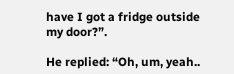have I got a fridge outside my door?”.

He replied: “Oh, um, yeah..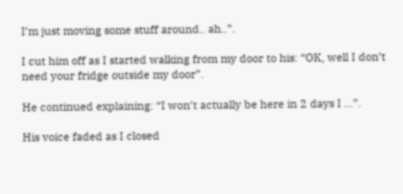I’m just moving some stuff around.. ah..”.

I cut him off as I started walking from my door to his: “OK, well I don’t need your fridge outside my door”.

He continued explaining: “I won’t actually be here in 2 days I …”.

His voice faded as I closed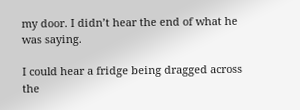my door. I didn’t hear the end of what he was saying.

I could hear a fridge being dragged across the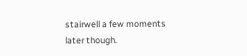stairwell a few moments later though.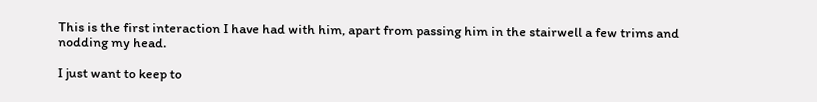This is the first interaction I have had with him, apart from passing him in the stairwell a few trims and nodding my head.

I just want to keep to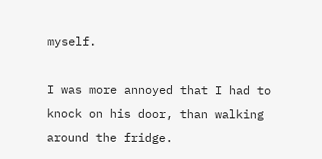myself.

I was more annoyed that I had to knock on his door, than walking around the fridge.